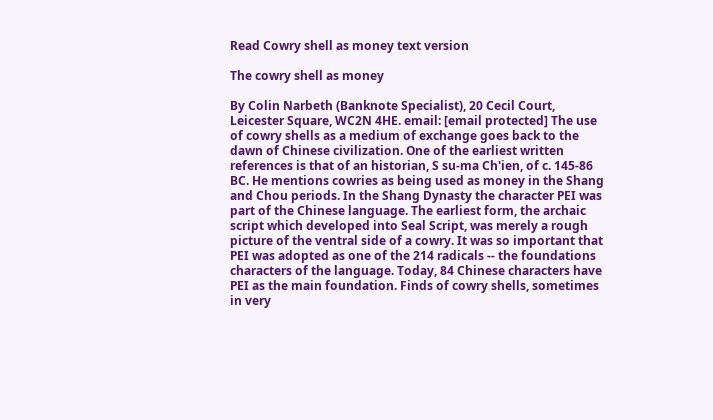Read Cowry shell as money text version

The cowry shell as money

By Colin Narbeth (Banknote Specialist), 20 Cecil Court, Leicester Square, WC2N 4HE. email: [email protected] The use of cowry shells as a medium of exchange goes back to the dawn of Chinese civilization. One of the earliest written references is that of an historian, S su-ma Ch'ien, of c. 145-86 BC. He mentions cowries as being used as money in the Shang and Chou periods. In the Shang Dynasty the character PEI was part of the Chinese language. The earliest form, the archaic script which developed into Seal Script, was merely a rough picture of the ventral side of a cowry. It was so important that PEI was adopted as one of the 214 radicals -- the foundations characters of the language. Today, 84 Chinese characters have PEI as the main foundation. Finds of cowry shells, sometimes in very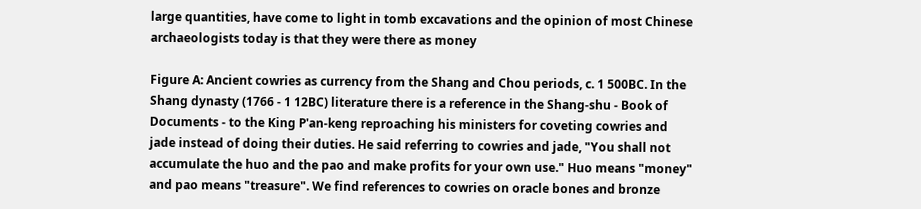large quantities, have come to light in tomb excavations and the opinion of most Chinese archaeologists today is that they were there as money

Figure A: Ancient cowries as currency from the Shang and Chou periods, c. 1 500BC. In the Shang dynasty (1766 - 1 12BC) literature there is a reference in the Shang-shu - Book of Documents - to the King P'an-keng reproaching his ministers for coveting cowries and jade instead of doing their duties. He said referring to cowries and jade, "You shall not accumulate the huo and the pao and make profits for your own use." Huo means "money" and pao means "treasure". We find references to cowries on oracle bones and bronze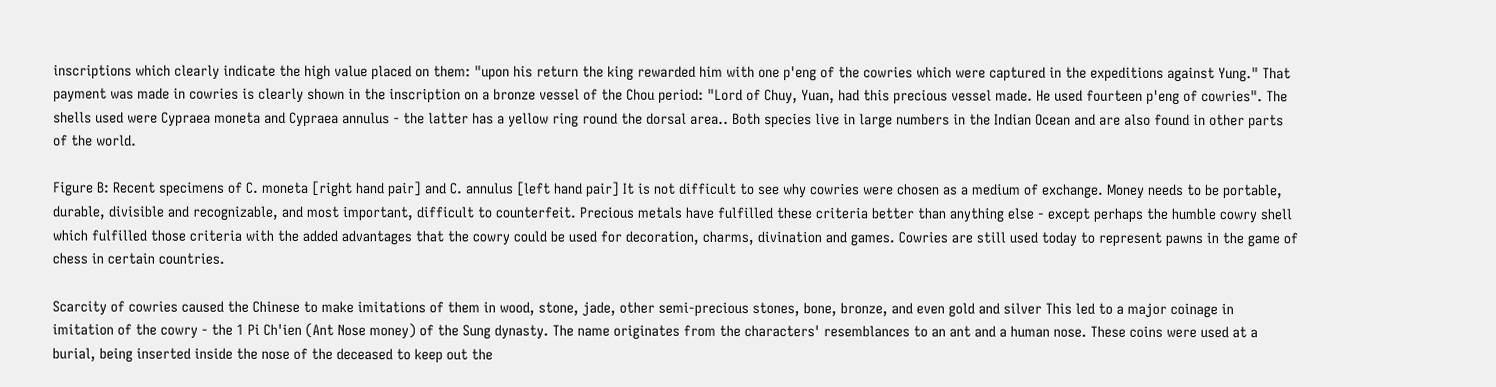inscriptions which clearly indicate the high value placed on them: "upon his return the king rewarded him with one p'eng of the cowries which were captured in the expeditions against Yung." That payment was made in cowries is clearly shown in the inscription on a bronze vessel of the Chou period: "Lord of Chuy, Yuan, had this precious vessel made. He used fourteen p'eng of cowries". The shells used were Cypraea moneta and Cypraea annulus - the latter has a yellow ring round the dorsal area.. Both species live in large numbers in the Indian Ocean and are also found in other parts of the world.

Figure B: Recent specimens of C. moneta [right hand pair] and C. annulus [left hand pair] It is not difficult to see why cowries were chosen as a medium of exchange. Money needs to be portable, durable, divisible and recognizable, and most important, difficult to counterfeit. Precious metals have fulfilled these criteria better than anything else - except perhaps the humble cowry shell which fulfilled those criteria with the added advantages that the cowry could be used for decoration, charms, divination and games. Cowries are still used today to represent pawns in the game of chess in certain countries.

Scarcity of cowries caused the Chinese to make imitations of them in wood, stone, jade, other semi-precious stones, bone, bronze, and even gold and silver This led to a major coinage in imitation of the cowry - the 1 Pi Ch'ien (Ant Nose money) of the Sung dynasty. The name originates from the characters' resemblances to an ant and a human nose. These coins were used at a burial, being inserted inside the nose of the deceased to keep out the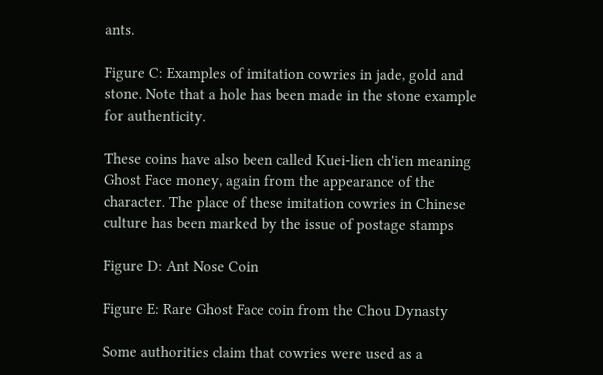ants.

Figure C: Examples of imitation cowries in jade, gold and stone. Note that a hole has been made in the stone example for authenticity.

These coins have also been called Kuei-lien ch'ien meaning Ghost Face money, again from the appearance of the character. The place of these imitation cowries in Chinese culture has been marked by the issue of postage stamps

Figure D: Ant Nose Coin

Figure E: Rare Ghost Face coin from the Chou Dynasty

Some authorities claim that cowries were used as a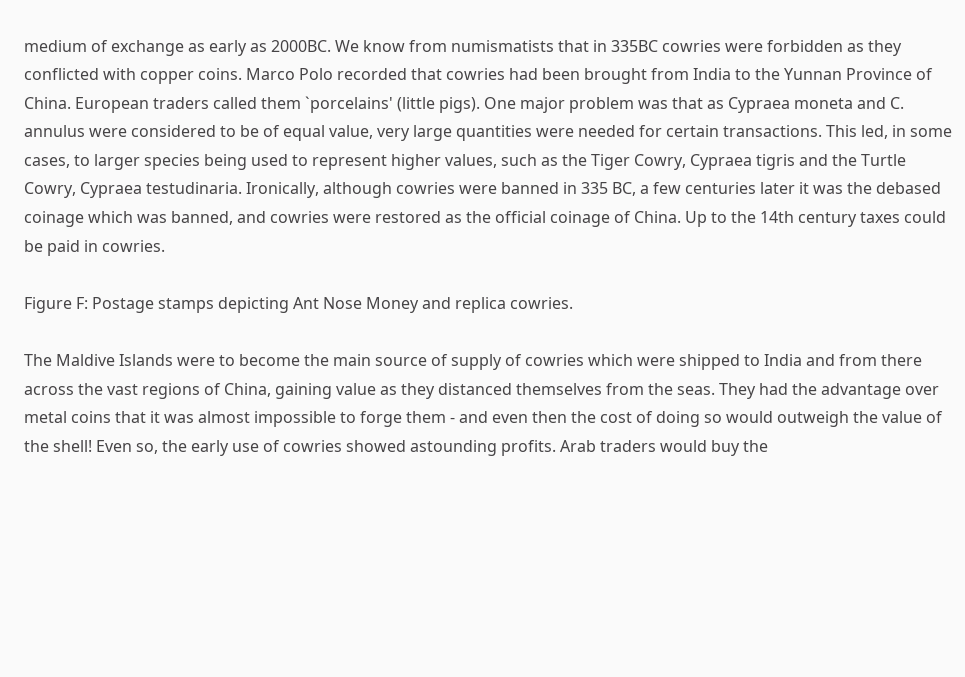medium of exchange as early as 2000BC. We know from numismatists that in 335BC cowries were forbidden as they conflicted with copper coins. Marco Polo recorded that cowries had been brought from India to the Yunnan Province of China. European traders called them `porcelains' (little pigs). One major problem was that as Cypraea moneta and C. annulus were considered to be of equal value, very large quantities were needed for certain transactions. This led, in some cases, to larger species being used to represent higher values, such as the Tiger Cowry, Cypraea tigris and the Turtle Cowry, Cypraea testudinaria. Ironically, although cowries were banned in 335 BC, a few centuries later it was the debased coinage which was banned, and cowries were restored as the official coinage of China. Up to the 14th century taxes could be paid in cowries.

Figure F: Postage stamps depicting Ant Nose Money and replica cowries.

The Maldive Islands were to become the main source of supply of cowries which were shipped to India and from there across the vast regions of China, gaining value as they distanced themselves from the seas. They had the advantage over metal coins that it was almost impossible to forge them - and even then the cost of doing so would outweigh the value of the shell! Even so, the early use of cowries showed astounding profits. Arab traders would buy the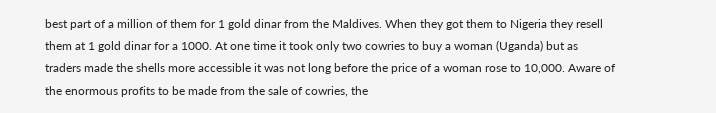best part of a million of them for 1 gold dinar from the Maldives. When they got them to Nigeria they resell them at 1 gold dinar for a 1000. At one time it took only two cowries to buy a woman (Uganda) but as traders made the shells more accessible it was not long before the price of a woman rose to 10,000. Aware of the enormous profits to be made from the sale of cowries, the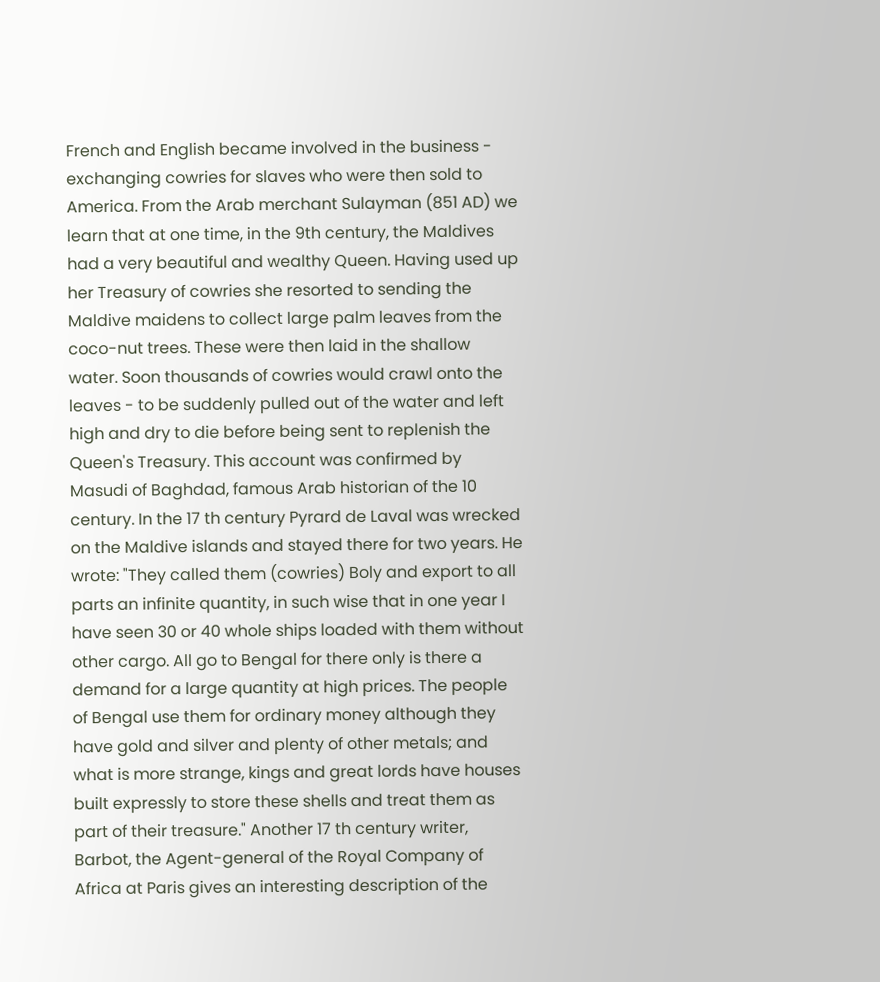French and English became involved in the business - exchanging cowries for slaves who were then sold to America. From the Arab merchant Sulayman (851 AD) we learn that at one time, in the 9th century, the Maldives had a very beautiful and wealthy Queen. Having used up her Treasury of cowries she resorted to sending the Maldive maidens to collect large palm leaves from the coco-nut trees. These were then laid in the shallow water. Soon thousands of cowries would crawl onto the leaves - to be suddenly pulled out of the water and left high and dry to die before being sent to replenish the Queen's Treasury. This account was confirmed by Masudi of Baghdad, famous Arab historian of the 10 century. In the 17 th century Pyrard de Laval was wrecked on the Maldive islands and stayed there for two years. He wrote: "They called them (cowries) Boly and export to all parts an infinite quantity, in such wise that in one year I have seen 30 or 40 whole ships loaded with them without other cargo. All go to Bengal for there only is there a demand for a large quantity at high prices. The people of Bengal use them for ordinary money although they have gold and silver and plenty of other metals; and what is more strange, kings and great lords have houses built expressly to store these shells and treat them as part of their treasure." Another 17 th century writer, Barbot, the Agent-general of the Royal Company of Africa at Paris gives an interesting description of the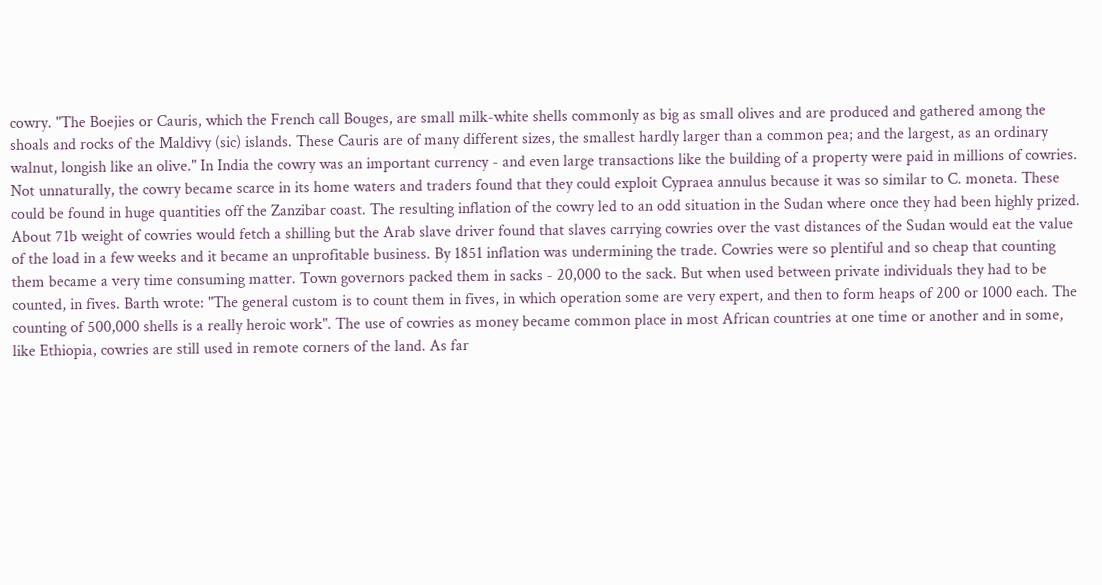cowry. "The Boejies or Cauris, which the French call Bouges, are small milk-white shells commonly as big as small olives and are produced and gathered among the shoals and rocks of the Maldivy (sic) islands. These Cauris are of many different sizes, the smallest hardly larger than a common pea; and the largest, as an ordinary walnut, longish like an olive." In India the cowry was an important currency - and even large transactions like the building of a property were paid in millions of cowries. Not unnaturally, the cowry became scarce in its home waters and traders found that they could exploit Cypraea annulus because it was so similar to C. moneta. These could be found in huge quantities off the Zanzibar coast. The resulting inflation of the cowry led to an odd situation in the Sudan where once they had been highly prized. About 71b weight of cowries would fetch a shilling but the Arab slave driver found that slaves carrying cowries over the vast distances of the Sudan would eat the value of the load in a few weeks and it became an unprofitable business. By 1851 inflation was undermining the trade. Cowries were so plentiful and so cheap that counting them became a very time consuming matter. Town governors packed them in sacks - 20,000 to the sack. But when used between private individuals they had to be counted, in fives. Barth wrote: "The general custom is to count them in fives, in which operation some are very expert, and then to form heaps of 200 or 1000 each. The counting of 500,000 shells is a really heroic work". The use of cowries as money became common place in most African countries at one time or another and in some, like Ethiopia, cowries are still used in remote corners of the land. As far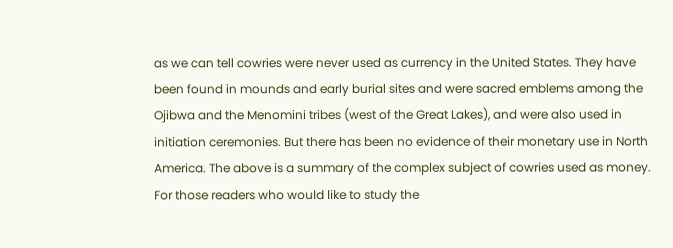as we can tell cowries were never used as currency in the United States. They have been found in mounds and early burial sites and were sacred emblems among the Ojibwa and the Menomini tribes (west of the Great Lakes), and were also used in initiation ceremonies. But there has been no evidence of their monetary use in North America. The above is a summary of the complex subject of cowries used as money. For those readers who would like to study the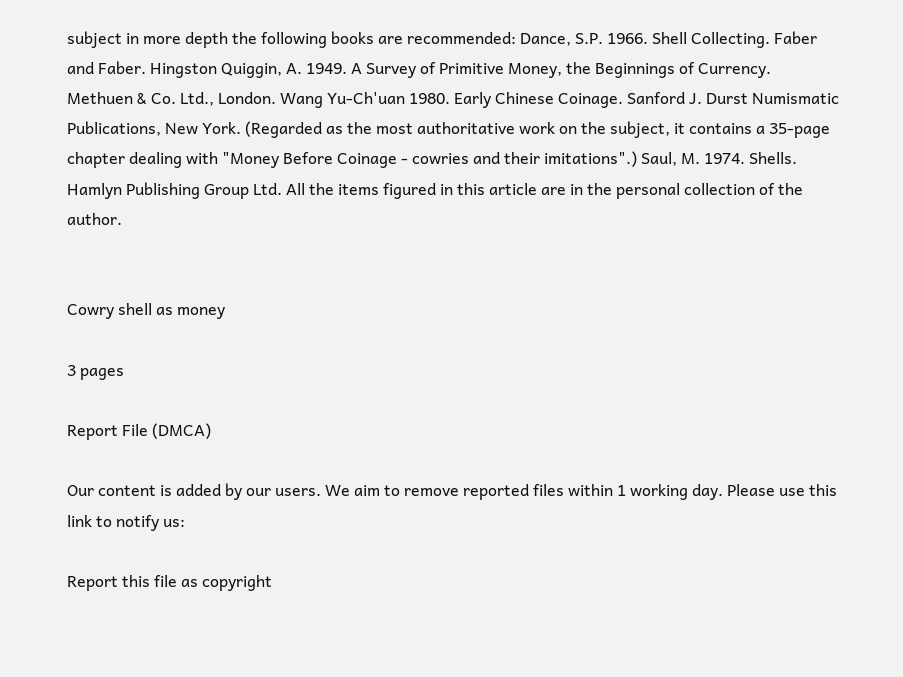subject in more depth the following books are recommended: Dance, S.P. 1966. Shell Collecting. Faber and Faber. Hingston Quiggin, A. 1949. A Survey of Primitive Money, the Beginnings of Currency. Methuen & Co. Ltd., London. Wang Yu-Ch'uan 1980. Early Chinese Coinage. Sanford J. Durst Numismatic Publications, New York. (Regarded as the most authoritative work on the subject, it contains a 35-page chapter dealing with "Money Before Coinage - cowries and their imitations".) Saul, M. 1974. Shells. Hamlyn Publishing Group Ltd. All the items figured in this article are in the personal collection of the author.


Cowry shell as money

3 pages

Report File (DMCA)

Our content is added by our users. We aim to remove reported files within 1 working day. Please use this link to notify us:

Report this file as copyright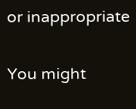or inappropriate


You might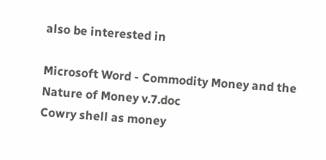also be interested in

Microsoft Word - Commodity Money and the Nature of Money v.7.doc
Cowry shell as money